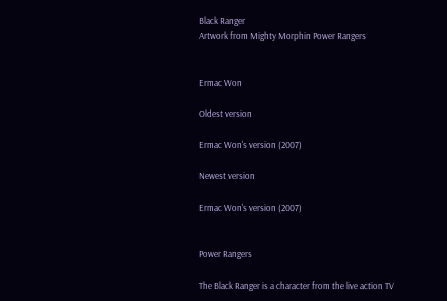Black Ranger
Artwork from Mighty Morphin Power Rangers


Ermac Won

Oldest version

Ermac Won's version (2007)

Newest version

Ermac Won's version (2007)


Power Rangers

The Black Ranger is a character from the live action TV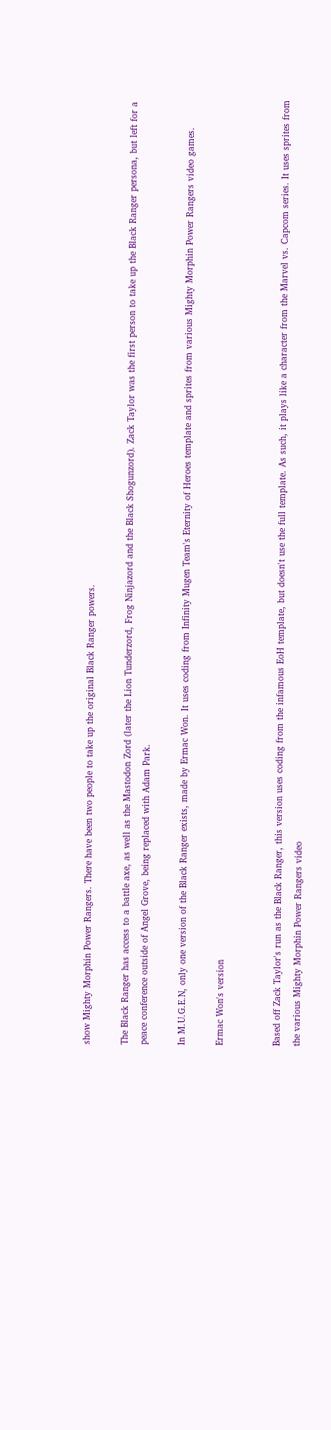show Mighty Morphin Power Rangers. There have been two people to take up the original Black Ranger powers.

The Black Ranger has access to a battle axe, as well as the Mastodon Zord (later the Lion Tunderzord, Frog Ninjazord and the Black Shogunzord). Zack Taylor was the first person to take up the Black Ranger persona, but left for a peace conference outside of Angel Grove, being replaced with Adam Park.

In M.U.G.E.N, only one version of the Black Ranger exists, made by Ermac Won. It uses coding from Infinity Mugen Team's Eternity of Heroes template and sprites from various Mighty Morphin Power Rangers video games.

Ermac Won's version


Based off Zack Taylor's run as the Black Ranger, this version uses coding from the infamous EoH template, but doesn't use the full template. As such, it plays like a character from the Marvel vs. Capcom series. It uses sprites from the various Mighty Morphin Power Rangers video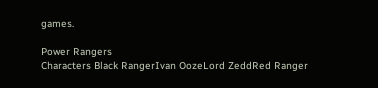games.

Power Rangers
Characters Black RangerIvan OozeLord ZeddRed Ranger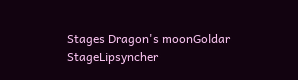Stages Dragon's moonGoldar StageLipsyncher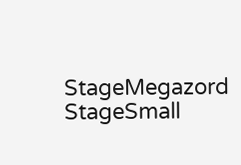StageMegazord StageSmall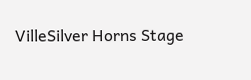VilleSilver Horns Stage